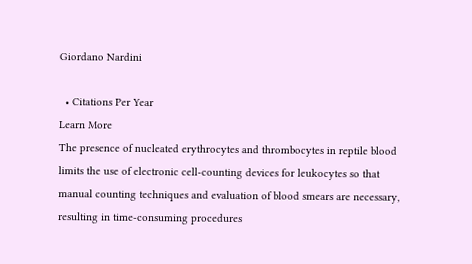Giordano Nardini

  • Citations Per Year
Learn More
The presence of nucleated erythrocytes and thrombocytes in reptile blood limits the use of electronic cell-counting devices for leukocytes so that manual counting techniques and evaluation of blood smears are necessary, resulting in time-consuming procedures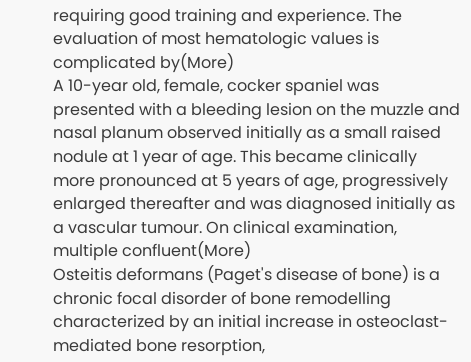requiring good training and experience. The evaluation of most hematologic values is complicated by(More)
A 10-year old, female, cocker spaniel was presented with a bleeding lesion on the muzzle and nasal planum observed initially as a small raised nodule at 1 year of age. This became clinically more pronounced at 5 years of age, progressively enlarged thereafter and was diagnosed initially as a vascular tumour. On clinical examination, multiple confluent(More)
Osteitis deformans (Paget's disease of bone) is a chronic focal disorder of bone remodelling characterized by an initial increase in osteoclast-mediated bone resorption,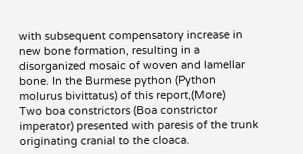with subsequent compensatory increase in new bone formation, resulting in a disorganized mosaic of woven and lamellar bone. In the Burmese python (Python molurus bivittatus) of this report,(More)
Two boa constrictors (Boa constrictor imperator) presented with paresis of the trunk originating cranial to the cloaca.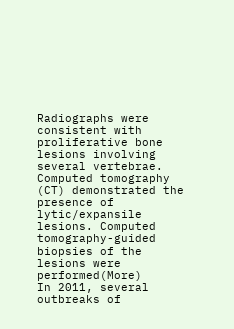Radiographs were consistent with proliferative bone lesions involving several vertebrae. Computed tomography (CT) demonstrated the presence of lytic/expansile lesions. Computed tomography-guided biopsies of the lesions were performed(More)
In 2011, several outbreaks of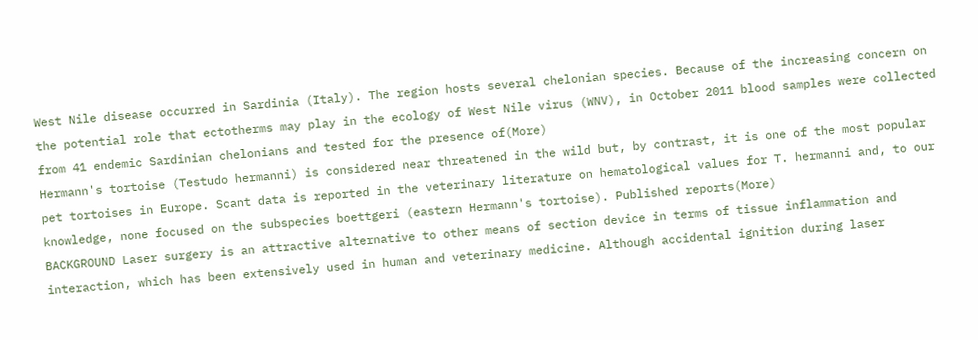West Nile disease occurred in Sardinia (Italy). The region hosts several chelonian species. Because of the increasing concern on the potential role that ectotherms may play in the ecology of West Nile virus (WNV), in October 2011 blood samples were collected from 41 endemic Sardinian chelonians and tested for the presence of(More)
Hermann's tortoise (Testudo hermanni) is considered near threatened in the wild but, by contrast, it is one of the most popular pet tortoises in Europe. Scant data is reported in the veterinary literature on hematological values for T. hermanni and, to our knowledge, none focused on the subspecies boettgeri (eastern Hermann's tortoise). Published reports(More)
BACKGROUND Laser surgery is an attractive alternative to other means of section device in terms of tissue inflammation and interaction, which has been extensively used in human and veterinary medicine. Although accidental ignition during laser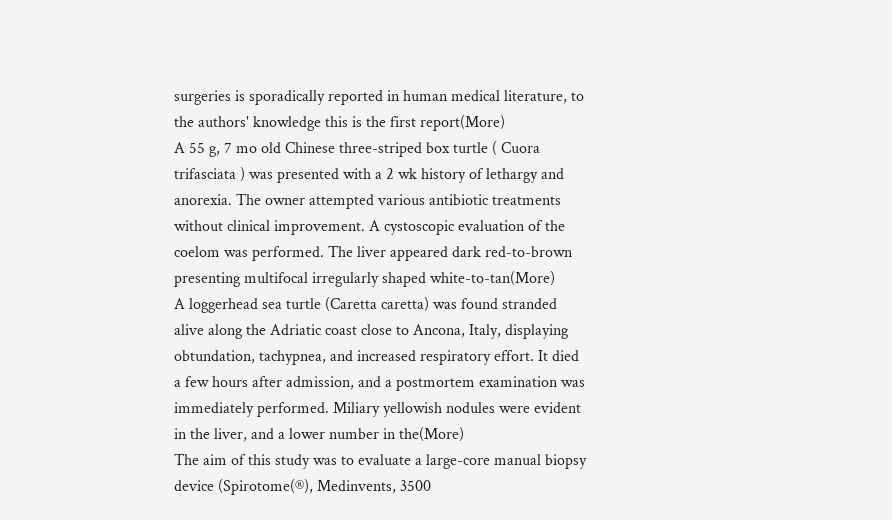surgeries is sporadically reported in human medical literature, to the authors' knowledge this is the first report(More)
A 55 g, 7 mo old Chinese three-striped box turtle ( Cuora trifasciata ) was presented with a 2 wk history of lethargy and anorexia. The owner attempted various antibiotic treatments without clinical improvement. A cystoscopic evaluation of the coelom was performed. The liver appeared dark red-to-brown presenting multifocal irregularly shaped white-to-tan(More)
A loggerhead sea turtle (Caretta caretta) was found stranded alive along the Adriatic coast close to Ancona, Italy, displaying obtundation, tachypnea, and increased respiratory effort. It died a few hours after admission, and a postmortem examination was immediately performed. Miliary yellowish nodules were evident in the liver, and a lower number in the(More)
The aim of this study was to evaluate a large-core manual biopsy device (Spirotome(®), Medinvents, 3500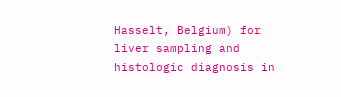Hasselt, Belgium) for liver sampling and histologic diagnosis in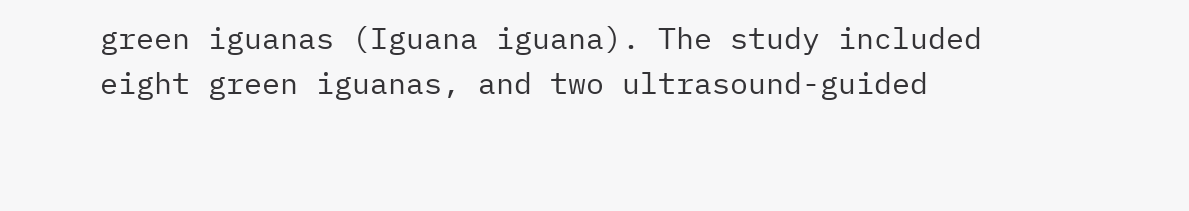green iguanas (Iguana iguana). The study included eight green iguanas, and two ultrasound-guided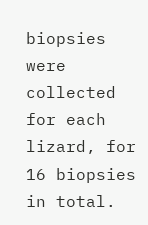biopsies were collected for each lizard, for 16 biopsies in total.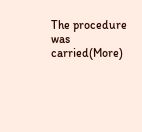The procedure was carried(More)